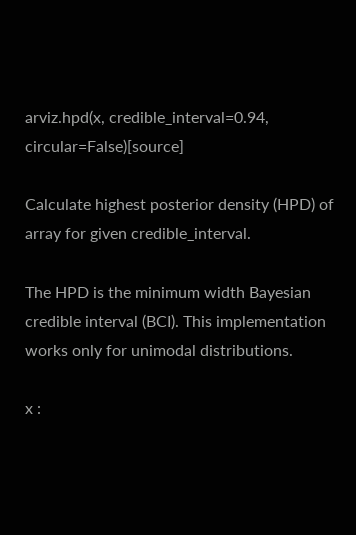arviz.hpd(x, credible_interval=0.94, circular=False)[source]

Calculate highest posterior density (HPD) of array for given credible_interval.

The HPD is the minimum width Bayesian credible interval (BCI). This implementation works only for unimodal distributions.

x :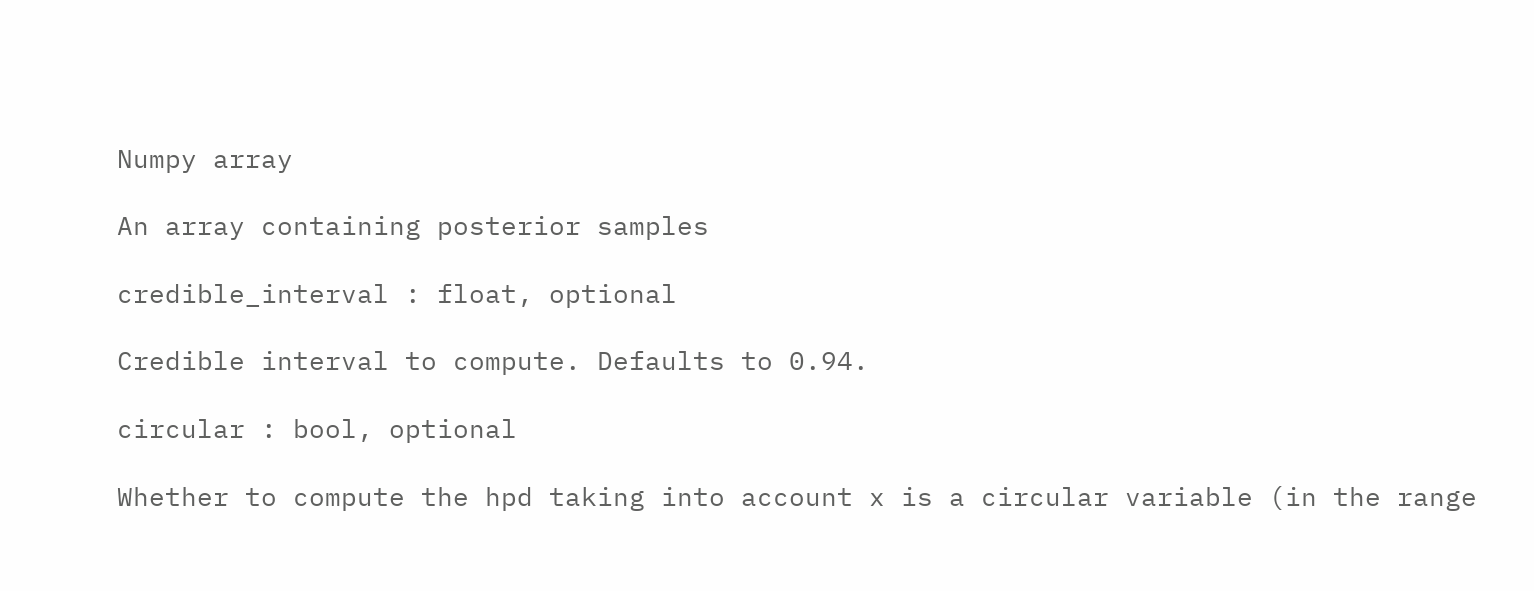Numpy array

An array containing posterior samples

credible_interval : float, optional

Credible interval to compute. Defaults to 0.94.

circular : bool, optional

Whether to compute the hpd taking into account x is a circular variable (in the range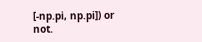[-np.pi, np.pi]) or not.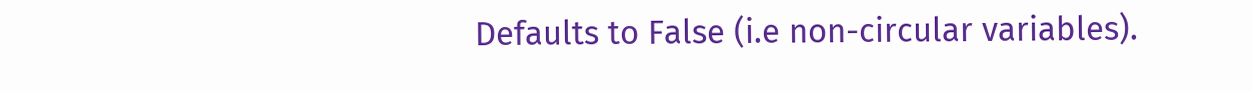Defaults to False (i.e non-circular variables).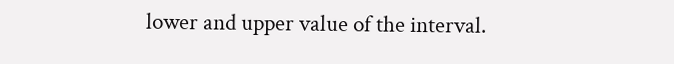lower and upper value of the interval.